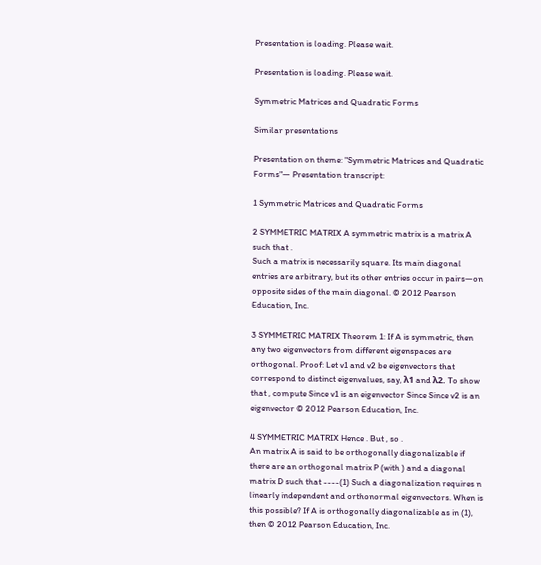Presentation is loading. Please wait.

Presentation is loading. Please wait.

Symmetric Matrices and Quadratic Forms

Similar presentations

Presentation on theme: "Symmetric Matrices and Quadratic Forms"— Presentation transcript:

1 Symmetric Matrices and Quadratic Forms

2 SYMMETRIC MATRIX A symmetric matrix is a matrix A such that .
Such a matrix is necessarily square. Its main diagonal entries are arbitrary, but its other entries occur in pairs—on opposite sides of the main diagonal. © 2012 Pearson Education, Inc.

3 SYMMETRIC MATRIX Theorem 1: If A is symmetric, then any two eigenvectors from different eigenspaces are orthogonal. Proof: Let v1 and v2 be eigenvectors that correspond to distinct eigenvalues, say, λ1 and λ2. To show that , compute Since v1 is an eigenvector Since Since v2 is an eigenvector © 2012 Pearson Education, Inc.

4 SYMMETRIC MATRIX Hence . But , so .
An matrix A is said to be orthogonally diagonalizable if there are an orthogonal matrix P (with ) and a diagonal matrix D such that ----(1) Such a diagonalization requires n linearly independent and orthonormal eigenvectors. When is this possible? If A is orthogonally diagonalizable as in (1), then © 2012 Pearson Education, Inc.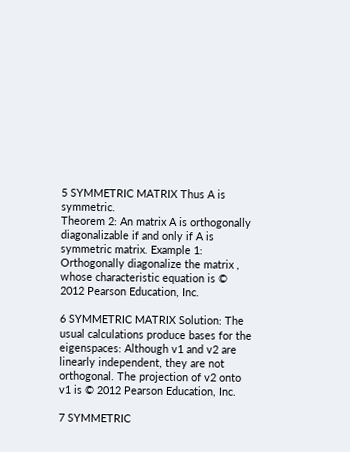5 SYMMETRIC MATRIX Thus A is symmetric.
Theorem 2: An matrix A is orthogonally diagonalizable if and only if A is symmetric matrix. Example 1: Orthogonally diagonalize the matrix , whose characteristic equation is © 2012 Pearson Education, Inc.

6 SYMMETRIC MATRIX Solution: The usual calculations produce bases for the eigenspaces: Although v1 and v2 are linearly independent, they are not orthogonal. The projection of v2 onto v1 is © 2012 Pearson Education, Inc.

7 SYMMETRIC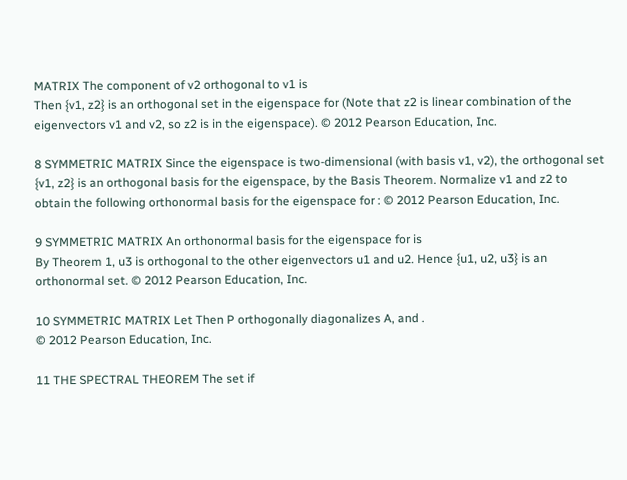MATRIX The component of v2 orthogonal to v1 is
Then {v1, z2} is an orthogonal set in the eigenspace for (Note that z2 is linear combination of the eigenvectors v1 and v2, so z2 is in the eigenspace). © 2012 Pearson Education, Inc.

8 SYMMETRIC MATRIX Since the eigenspace is two-dimensional (with basis v1, v2), the orthogonal set {v1, z2} is an orthogonal basis for the eigenspace, by the Basis Theorem. Normalize v1 and z2 to obtain the following orthonormal basis for the eigenspace for : © 2012 Pearson Education, Inc.

9 SYMMETRIC MATRIX An orthonormal basis for the eigenspace for is
By Theorem 1, u3 is orthogonal to the other eigenvectors u1 and u2. Hence {u1, u2, u3} is an orthonormal set. © 2012 Pearson Education, Inc.

10 SYMMETRIC MATRIX Let Then P orthogonally diagonalizes A, and .
© 2012 Pearson Education, Inc.

11 THE SPECTRAL THEOREM The set if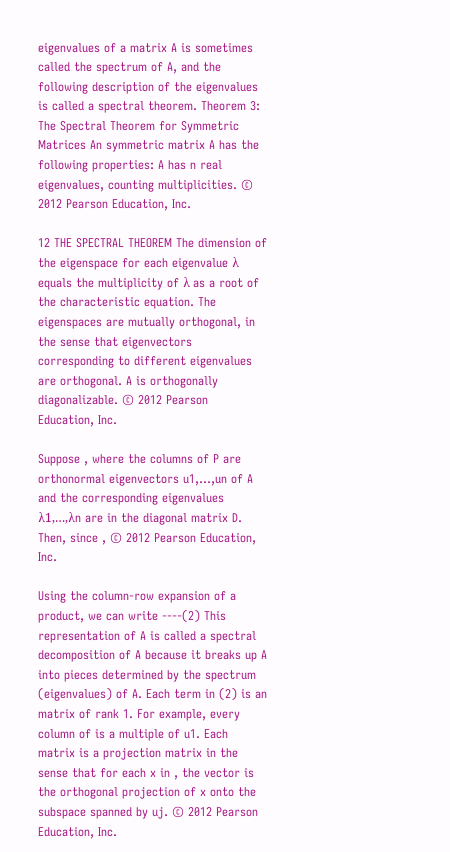eigenvalues of a matrix A is sometimes called the spectrum of A, and the following description of the eigenvalues is called a spectral theorem. Theorem 3: The Spectral Theorem for Symmetric Matrices An symmetric matrix A has the following properties: A has n real eigenvalues, counting multiplicities. © 2012 Pearson Education, Inc.

12 THE SPECTRAL THEOREM The dimension of the eigenspace for each eigenvalue λ equals the multiplicity of λ as a root of the characteristic equation. The eigenspaces are mutually orthogonal, in the sense that eigenvectors corresponding to different eigenvalues are orthogonal. A is orthogonally diagonalizable. © 2012 Pearson Education, Inc.

Suppose , where the columns of P are orthonormal eigenvectors u1,…,un of A and the corresponding eigenvalues λ1,…,λn are in the diagonal matrix D. Then, since , © 2012 Pearson Education, Inc.

Using the column-row expansion of a product, we can write ----(2) This representation of A is called a spectral decomposition of A because it breaks up A into pieces determined by the spectrum (eigenvalues) of A. Each term in (2) is an matrix of rank 1. For example, every column of is a multiple of u1. Each matrix is a projection matrix in the sense that for each x in , the vector is the orthogonal projection of x onto the subspace spanned by uj. © 2012 Pearson Education, Inc.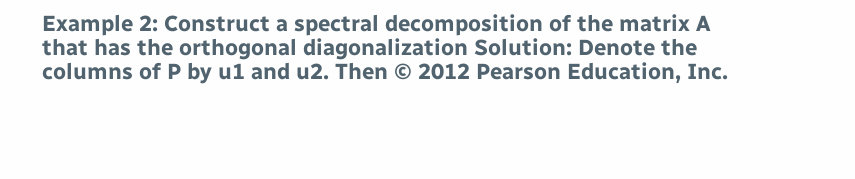Example 2: Construct a spectral decomposition of the matrix A that has the orthogonal diagonalization Solution: Denote the columns of P by u1 and u2. Then © 2012 Pearson Education, Inc.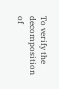To verify the decomposition of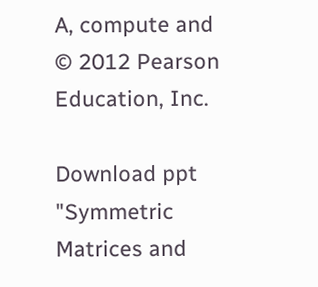A, compute and © 2012 Pearson Education, Inc.

Download ppt "Symmetric Matrices and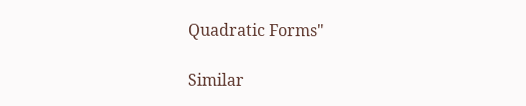Quadratic Forms"

Similar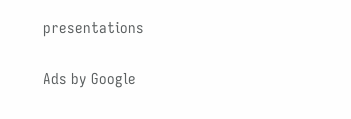presentations

Ads by Google